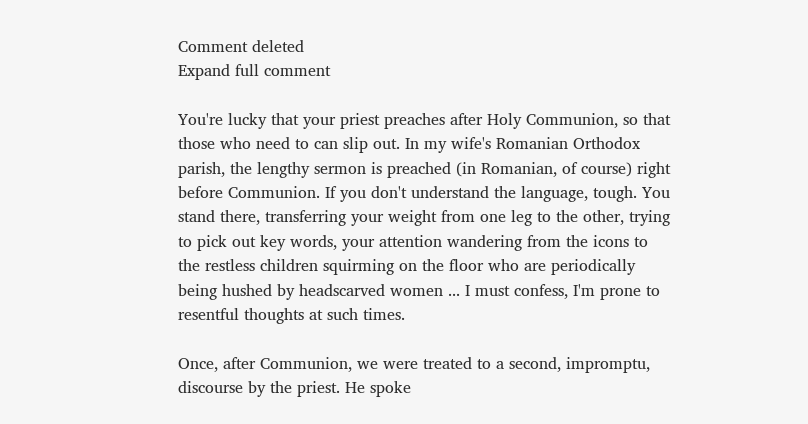Comment deleted
Expand full comment

You're lucky that your priest preaches after Holy Communion, so that those who need to can slip out. In my wife's Romanian Orthodox parish, the lengthy sermon is preached (in Romanian, of course) right before Communion. If you don't understand the language, tough. You stand there, transferring your weight from one leg to the other, trying to pick out key words, your attention wandering from the icons to the restless children squirming on the floor who are periodically being hushed by headscarved women ... I must confess, I'm prone to resentful thoughts at such times.

Once, after Communion, we were treated to a second, impromptu, discourse by the priest. He spoke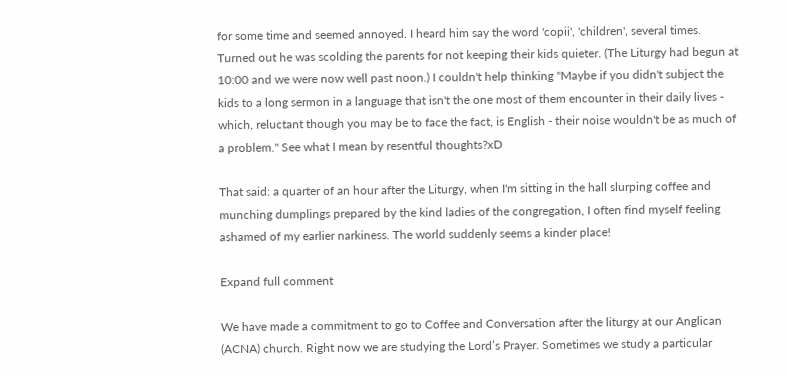for some time and seemed annoyed. I heard him say the word 'copii', 'children', several times. Turned out he was scolding the parents for not keeping their kids quieter. (The Liturgy had begun at 10:00 and we were now well past noon.) I couldn't help thinking "Maybe if you didn't subject the kids to a long sermon in a language that isn't the one most of them encounter in their daily lives - which, reluctant though you may be to face the fact, is English - their noise wouldn't be as much of a problem." See what I mean by resentful thoughts?xD

That said: a quarter of an hour after the Liturgy, when I'm sitting in the hall slurping coffee and munching dumplings prepared by the kind ladies of the congregation, I often find myself feeling ashamed of my earlier narkiness. The world suddenly seems a kinder place!

Expand full comment

We have made a commitment to go to Coffee and Conversation after the liturgy at our Anglican (ACNA) church. Right now we are studying the Lord’s Prayer. Sometimes we study a particular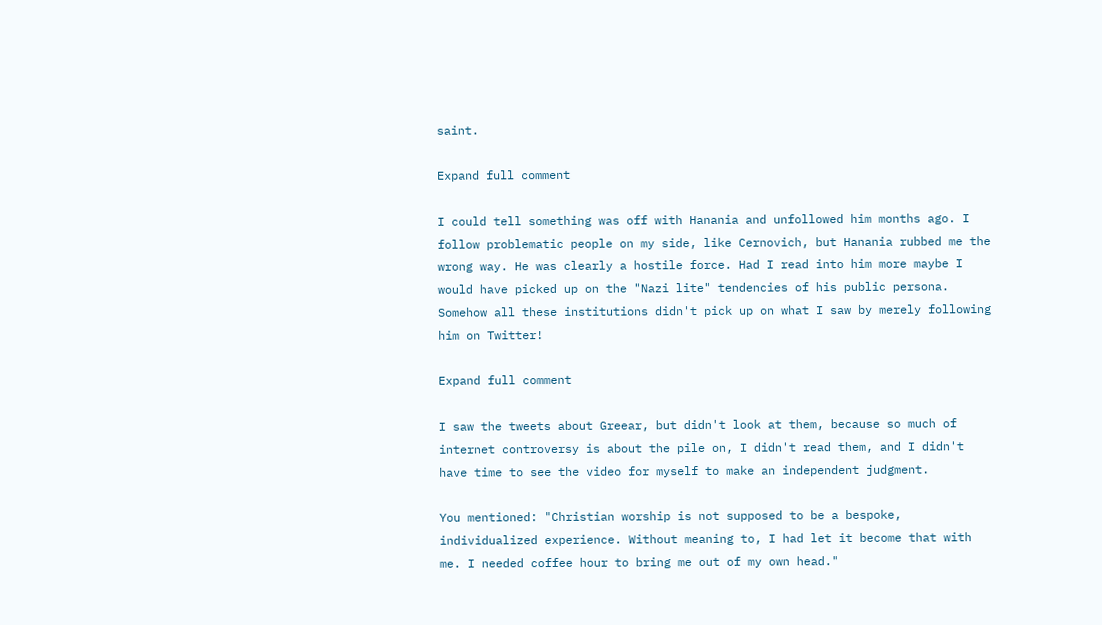saint.

Expand full comment

I could tell something was off with Hanania and unfollowed him months ago. I follow problematic people on my side, like Cernovich, but Hanania rubbed me the wrong way. He was clearly a hostile force. Had I read into him more maybe I would have picked up on the "Nazi lite" tendencies of his public persona. Somehow all these institutions didn't pick up on what I saw by merely following him on Twitter!

Expand full comment

I saw the tweets about Greear, but didn't look at them, because so much of internet controversy is about the pile on, I didn't read them, and I didn't have time to see the video for myself to make an independent judgment.

You mentioned: "Christian worship is not supposed to be a bespoke, individualized experience. Without meaning to, I had let it become that with me. I needed coffee hour to bring me out of my own head."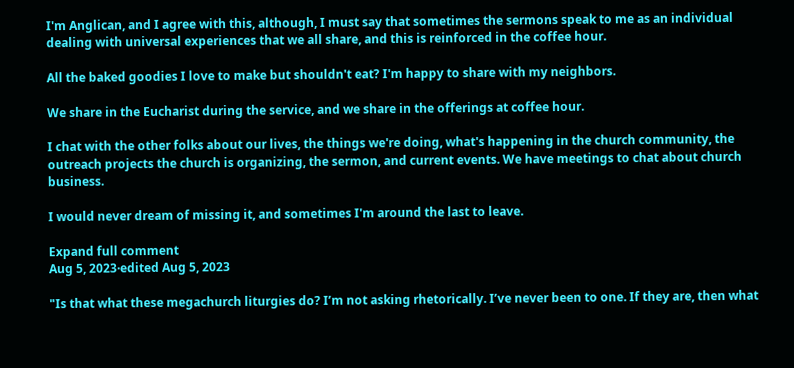I'm Anglican, and I agree with this, although, I must say that sometimes the sermons speak to me as an individual dealing with universal experiences that we all share, and this is reinforced in the coffee hour.

All the baked goodies I love to make but shouldn't eat? I'm happy to share with my neighbors.

We share in the Eucharist during the service, and we share in the offerings at coffee hour.

I chat with the other folks about our lives, the things we're doing, what's happening in the church community, the outreach projects the church is organizing, the sermon, and current events. We have meetings to chat about church business.

I would never dream of missing it, and sometimes I'm around the last to leave.

Expand full comment
Aug 5, 2023·edited Aug 5, 2023

"Is that what these megachurch liturgies do? I’m not asking rhetorically. I’ve never been to one. If they are, then what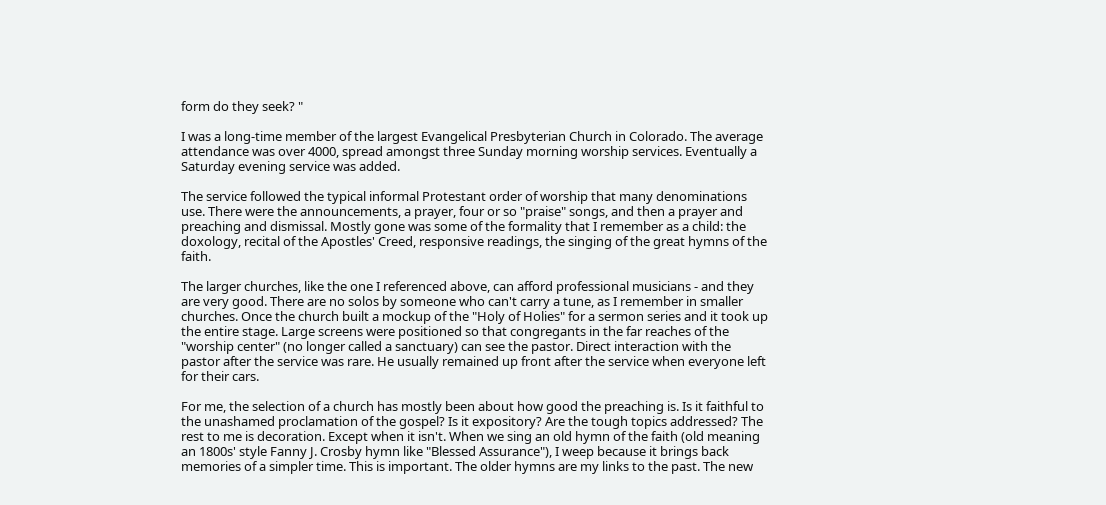form do they seek? "

I was a long-time member of the largest Evangelical Presbyterian Church in Colorado. The average attendance was over 4000, spread amongst three Sunday morning worship services. Eventually a Saturday evening service was added.

The service followed the typical informal Protestant order of worship that many denominations use. There were the announcements, a prayer, four or so "praise" songs, and then a prayer and preaching and dismissal. Mostly gone was some of the formality that I remember as a child: the doxology, recital of the Apostles' Creed, responsive readings, the singing of the great hymns of the faith.

The larger churches, like the one I referenced above, can afford professional musicians - and they are very good. There are no solos by someone who can't carry a tune, as I remember in smaller churches. Once the church built a mockup of the "Holy of Holies" for a sermon series and it took up the entire stage. Large screens were positioned so that congregants in the far reaches of the "worship center" (no longer called a sanctuary) can see the pastor. Direct interaction with the pastor after the service was rare. He usually remained up front after the service when everyone left for their cars.

For me, the selection of a church has mostly been about how good the preaching is. Is it faithful to the unashamed proclamation of the gospel? Is it expository? Are the tough topics addressed? The rest to me is decoration. Except when it isn't. When we sing an old hymn of the faith (old meaning an 1800s' style Fanny J. Crosby hymn like "Blessed Assurance"), I weep because it brings back memories of a simpler time. This is important. The older hymns are my links to the past. The new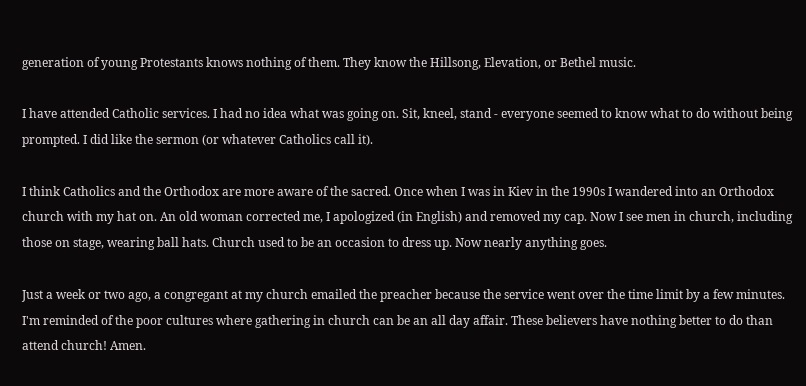generation of young Protestants knows nothing of them. They know the Hillsong, Elevation, or Bethel music.

I have attended Catholic services. I had no idea what was going on. Sit, kneel, stand - everyone seemed to know what to do without being prompted. I did like the sermon (or whatever Catholics call it).

I think Catholics and the Orthodox are more aware of the sacred. Once when I was in Kiev in the 1990s I wandered into an Orthodox church with my hat on. An old woman corrected me, I apologized (in English) and removed my cap. Now I see men in church, including those on stage, wearing ball hats. Church used to be an occasion to dress up. Now nearly anything goes.

Just a week or two ago, a congregant at my church emailed the preacher because the service went over the time limit by a few minutes. I'm reminded of the poor cultures where gathering in church can be an all day affair. These believers have nothing better to do than attend church! Amen.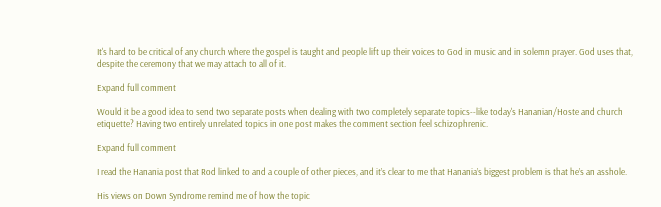It's hard to be critical of any church where the gospel is taught and people lift up their voices to God in music and in solemn prayer. God uses that, despite the ceremony that we may attach to all of it.

Expand full comment

Would it be a good idea to send two separate posts when dealing with two completely separate topics--like today's Hananian/Hoste and church etiquette? Having two entirely unrelated topics in one post makes the comment section feel schizophrenic.

Expand full comment

I read the Hanania post that Rod linked to and a couple of other pieces, and it’s clear to me that Hanania’s biggest problem is that he’s an asshole.

His views on Down Syndrome remind me of how the topic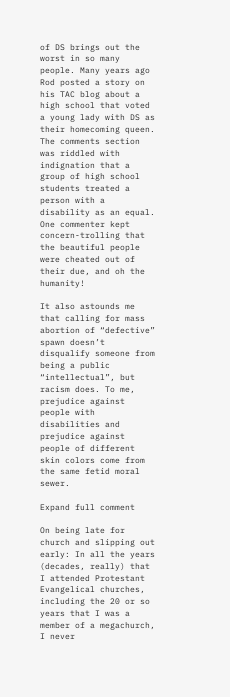of DS brings out the worst in so many people. Many years ago Rod posted a story on his TAC blog about a high school that voted a young lady with DS as their homecoming queen. The comments section was riddled with indignation that a group of high school students treated a person with a disability as an equal. One commenter kept concern-trolling that the beautiful people were cheated out of their due, and oh the humanity!

It also astounds me that calling for mass abortion of “defective” spawn doesn’t disqualify someone from being a public “intellectual”, but racism does. To me, prejudice against people with disabilities and prejudice against people of different skin colors come from the same fetid moral sewer.

Expand full comment

On being late for church and slipping out early: In all the years (decades, really) that I attended Protestant Evangelical churches, including the 20 or so years that I was a member of a megachurch, I never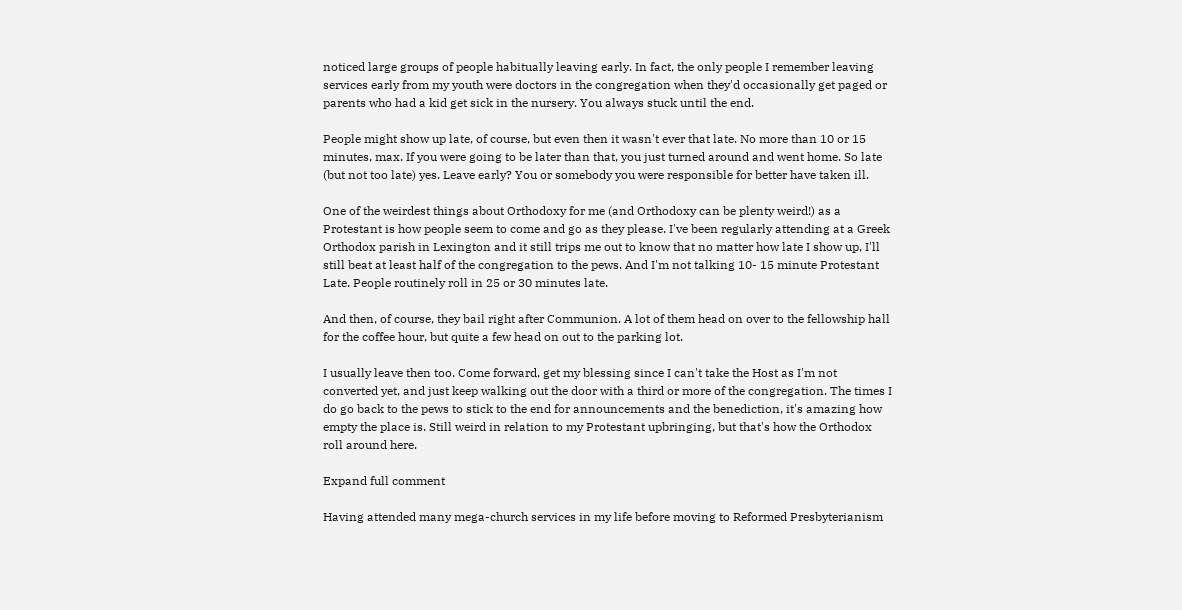noticed large groups of people habitually leaving early. In fact, the only people I remember leaving services early from my youth were doctors in the congregation when they'd occasionally get paged or parents who had a kid get sick in the nursery. You always stuck until the end.

People might show up late, of course, but even then it wasn't ever that late. No more than 10 or 15 minutes, max. If you were going to be later than that, you just turned around and went home. So late (but not too late) yes. Leave early? You or somebody you were responsible for better have taken ill.

One of the weirdest things about Orthodoxy for me (and Orthodoxy can be plenty weird!) as a Protestant is how people seem to come and go as they please. I've been regularly attending at a Greek Orthodox parish in Lexington and it still trips me out to know that no matter how late I show up, I'll still beat at least half of the congregation to the pews. And I'm not talking 10- 15 minute Protestant Late. People routinely roll in 25 or 30 minutes late.

And then, of course, they bail right after Communion. A lot of them head on over to the fellowship hall for the coffee hour, but quite a few head on out to the parking lot.

I usually leave then too. Come forward, get my blessing since I can't take the Host as I'm not converted yet, and just keep walking out the door with a third or more of the congregation. The times I do go back to the pews to stick to the end for announcements and the benediction, it's amazing how empty the place is. Still weird in relation to my Protestant upbringing, but that's how the Orthodox roll around here.

Expand full comment

Having attended many mega-church services in my life before moving to Reformed Presbyterianism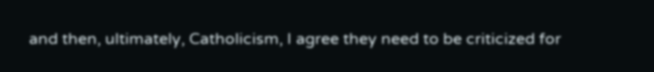and then, ultimately, Catholicism, I agree they need to be criticized for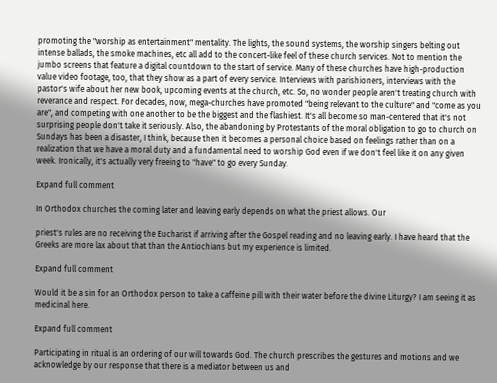promoting the "worship as entertainment" mentality. The lights, the sound systems, the worship singers belting out intense ballads, the smoke machines, etc all add to the concert-like feel of these church services. Not to mention the jumbo screens that feature a digital countdown to the start of service. Many of these churches have high-production value video footage, too, that they show as a part of every service. Interviews with parishioners, interviews with the pastor's wife about her new book, upcoming events at the church, etc. So, no wonder people aren't treating church with reverance and respect. For decades, now, mega-churches have promoted "being relevant to the culture" and "come as you are", and competing with one another to be the biggest and the flashiest. It's all become so man-centered that it's not surprising people don't take it seriously. Also, the abandoning by Protestants of the moral obligation to go to church on Sundays has been a disaster, I think, because then it becomes a personal choice based on feelings rather than on a realization that we have a moral duty and a fundamental need to worship God even if we don't feel like it on any given week. Ironically, it's actually very freeing to "have" to go every Sunday.

Expand full comment

In Orthodox churches the coming later and leaving early depends on what the priest allows. Our

priest's rules are no receiving the Eucharist if arriving after the Gospel reading and no leaving early. I have heard that the Greeks are more lax about that than the Antiochians but my experience is limited.

Expand full comment

Would it be a sin for an Orthodox person to take a caffeine pill with their water before the divine Liturgy? I am seeing it as medicinal here.

Expand full comment

Participating in ritual is an ordering of our will towards God. The church prescribes the gestures and motions and we acknowledge by our response that there is a mediator between us and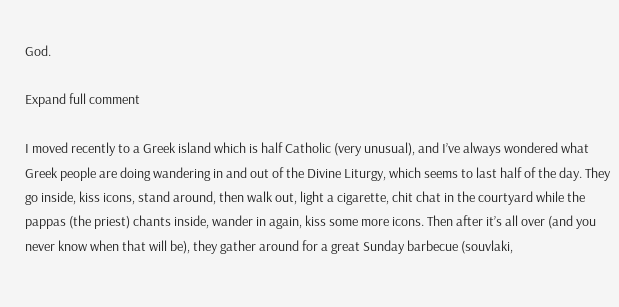God.

Expand full comment

I moved recently to a Greek island which is half Catholic (very unusual), and I’ve always wondered what Greek people are doing wandering in and out of the Divine Liturgy, which seems to last half of the day. They go inside, kiss icons, stand around, then walk out, light a cigarette, chit chat in the courtyard while the pappas (the priest) chants inside, wander in again, kiss some more icons. Then after it’s all over (and you never know when that will be), they gather around for a great Sunday barbecue (souvlaki,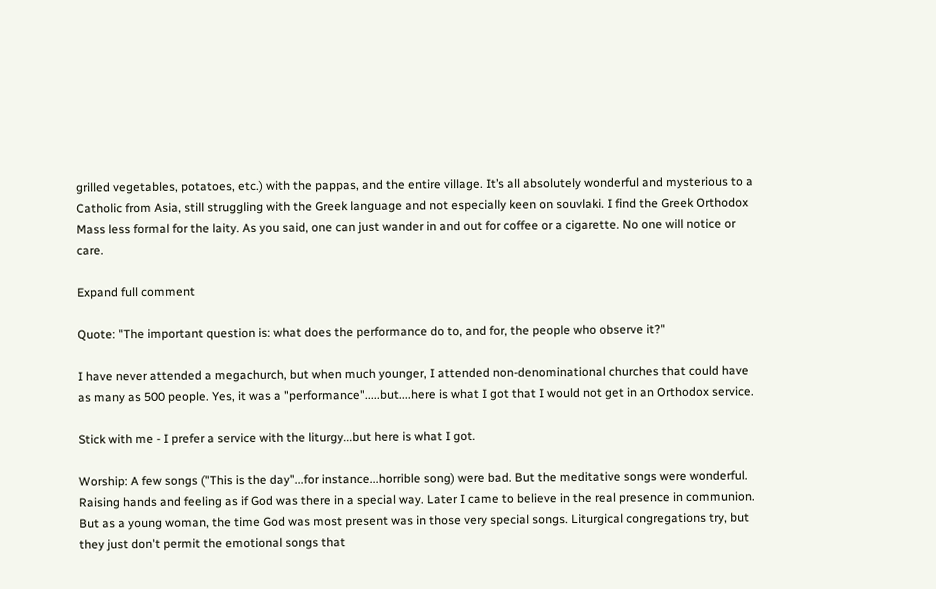grilled vegetables, potatoes, etc.) with the pappas, and the entire village. It’s all absolutely wonderful and mysterious to a Catholic from Asia, still struggling with the Greek language and not especially keen on souvlaki. I find the Greek Orthodox Mass less formal for the laity. As you said, one can just wander in and out for coffee or a cigarette. No one will notice or care.

Expand full comment

Quote: "The important question is: what does the performance do to, and for, the people who observe it?"

I have never attended a megachurch, but when much younger, I attended non-denominational churches that could have as many as 500 people. Yes, it was a "performance".....but....here is what I got that I would not get in an Orthodox service.

Stick with me - I prefer a service with the liturgy...but here is what I got.

Worship: A few songs ("This is the day"...for instance...horrible song) were bad. But the meditative songs were wonderful. Raising hands and feeling as if God was there in a special way. Later I came to believe in the real presence in communion. But as a young woman, the time God was most present was in those very special songs. Liturgical congregations try, but they just don't permit the emotional songs that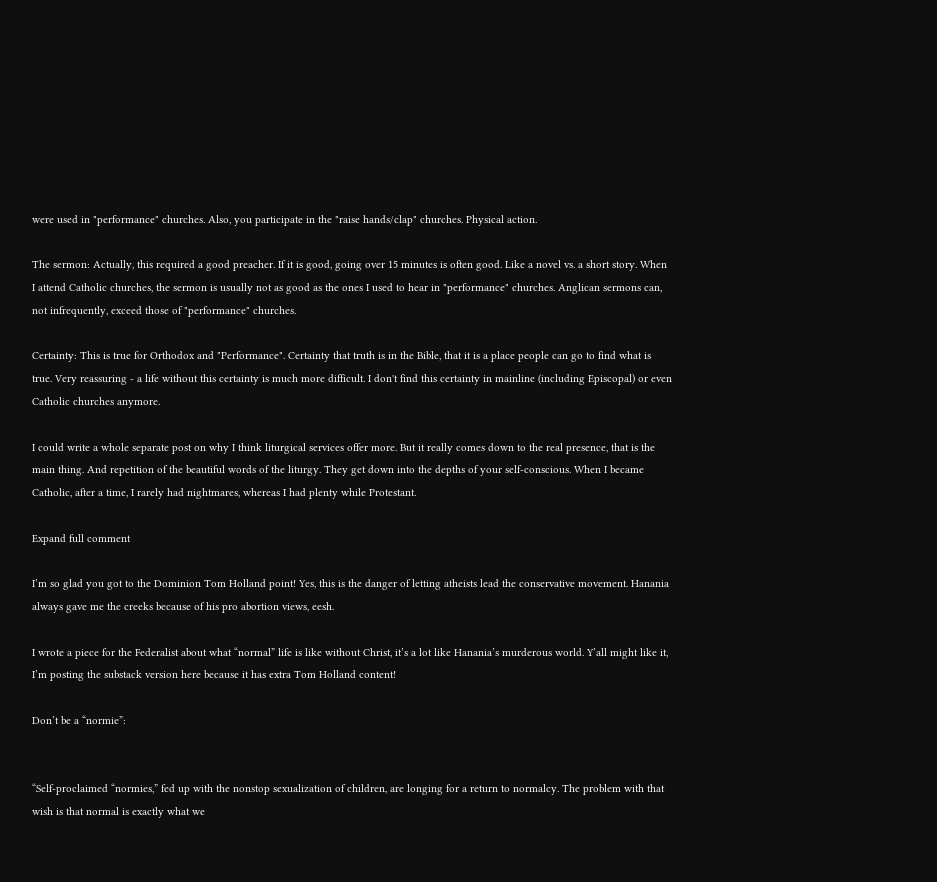were used in "performance" churches. Also, you participate in the "raise hands/clap" churches. Physical action.

The sermon: Actually, this required a good preacher. If it is good, going over 15 minutes is often good. Like a novel vs. a short story. When I attend Catholic churches, the sermon is usually not as good as the ones I used to hear in "performance" churches. Anglican sermons can, not infrequently, exceed those of "performance" churches.

Certainty: This is true for Orthodox and "Performance". Certainty that truth is in the Bible, that it is a place people can go to find what is true. Very reassuring - a life without this certainty is much more difficult. I don't find this certainty in mainline (including Episcopal) or even Catholic churches anymore.

I could write a whole separate post on why I think liturgical services offer more. But it really comes down to the real presence, that is the main thing. And repetition of the beautiful words of the liturgy. They get down into the depths of your self-conscious. When I became Catholic, after a time, I rarely had nightmares, whereas I had plenty while Protestant.

Expand full comment

I’m so glad you got to the Dominion Tom Holland point! Yes, this is the danger of letting atheists lead the conservative movement. Hanania always gave me the creeks because of his pro abortion views, eesh.

I wrote a piece for the Federalist about what “normal” life is like without Christ, it’s a lot like Hanania’s murderous world. Y’all might like it, I’m posting the substack version here because it has extra Tom Holland content!

Don’t be a “normie”:


“Self-proclaimed “normies,” fed up with the nonstop sexualization of children, are longing for a return to normalcy. The problem with that wish is that normal is exactly what we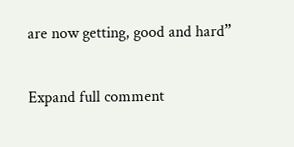are now getting, good and hard”

Expand full comment